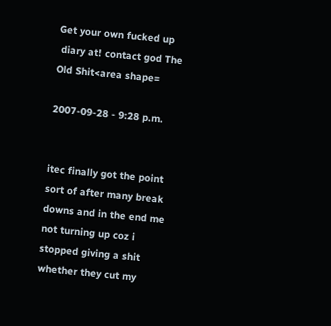Get your own fucked up
 diary at! contact god The Old Shit<area shape=

2007-09-28 - 9:28 p.m.


itec finally got the point sort of after many break downs and in the end me not turning up coz i stopped giving a shit whether they cut my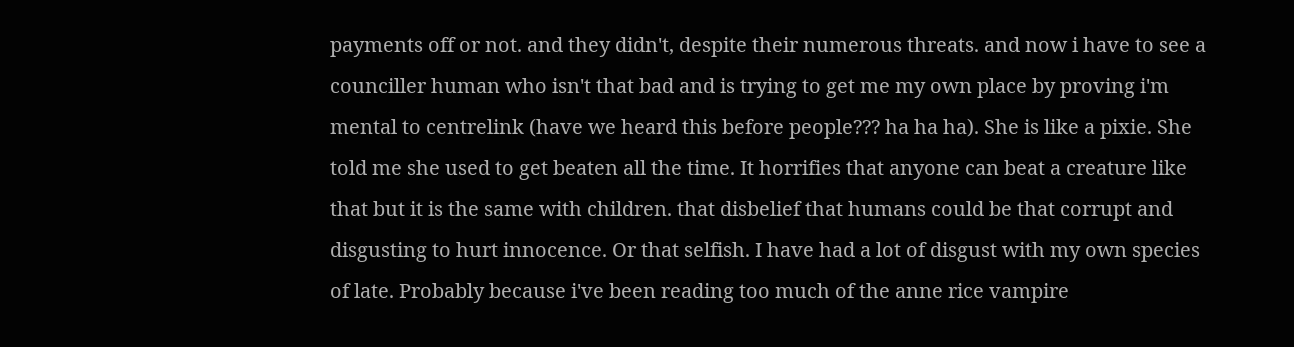payments off or not. and they didn't, despite their numerous threats. and now i have to see a counciller human who isn't that bad and is trying to get me my own place by proving i'm mental to centrelink (have we heard this before people??? ha ha ha). She is like a pixie. She told me she used to get beaten all the time. It horrifies that anyone can beat a creature like that but it is the same with children. that disbelief that humans could be that corrupt and disgusting to hurt innocence. Or that selfish. I have had a lot of disgust with my own species of late. Probably because i've been reading too much of the anne rice vampire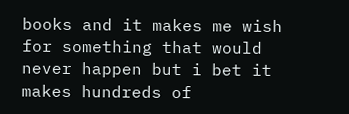books and it makes me wish for something that would never happen but i bet it makes hundreds of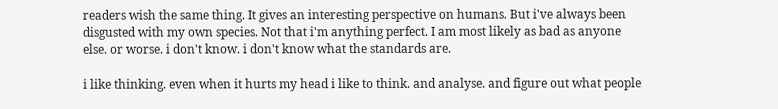readers wish the same thing. It gives an interesting perspective on humans. But i've always been disgusted with my own species. Not that i'm anything perfect. I am most likely as bad as anyone else. or worse. i don't know. i don't know what the standards are.

i like thinking. even when it hurts my head i like to think. and analyse. and figure out what people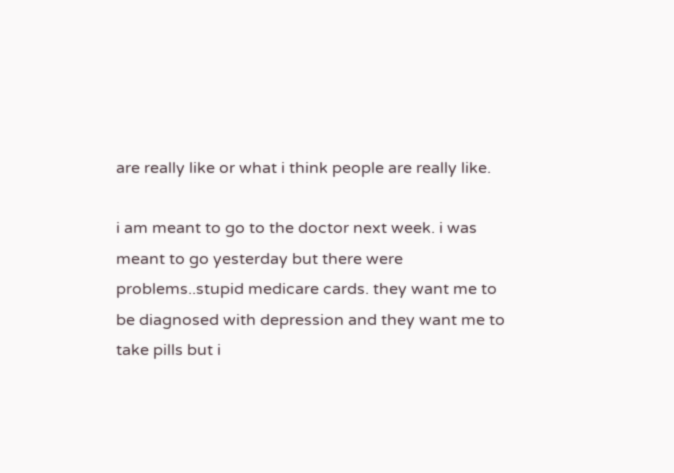are really like or what i think people are really like.

i am meant to go to the doctor next week. i was meant to go yesterday but there were problems..stupid medicare cards. they want me to be diagnosed with depression and they want me to take pills but i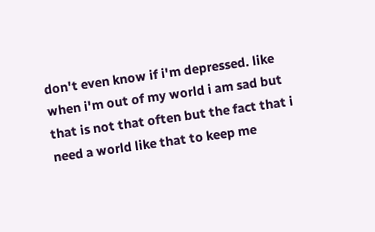don't even know if i'm depressed. like when i'm out of my world i am sad but that is not that often but the fact that i need a world like that to keep me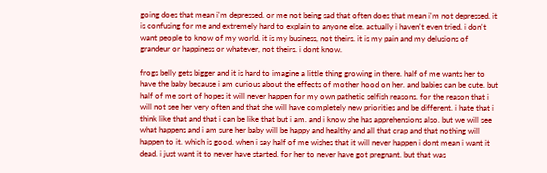going does that mean i'm depressed. or me not being sad that often does that mean i'm not depressed. it is confusing for me and extremely hard to explain to anyone else. actually i haven't even tried. i don't want people to know of my world. it is my business, not theirs. it is my pain and my delusions of grandeur or happiness or whatever, not theirs. i dont know.

frogs belly gets bigger and it is hard to imagine a little thing growing in there. half of me wants her to have the baby because i am curious about the effects of mother hood on her. and babies can be cute. but half of me sort of hopes it will never happen for my own pathetic selfish reasons. for the reason that i will not see her very often and that she will have completely new priorities and be different. i hate that i think like that and that i can be like that but i am. and i know she has apprehensions also. but we will see what happens and i am sure her baby will be happy and healthy and all that crap and that nothing will happen to it. which is good. when i say half of me wishes that it will never happen i dont mean i want it dead. i just want it to never have started. for her to never have got pregnant. but that was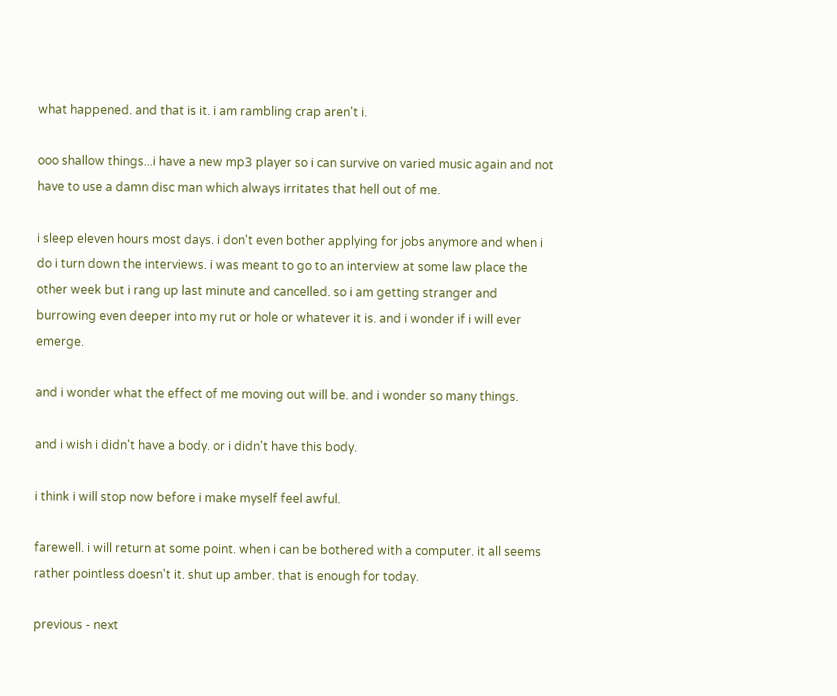what happened. and that is it. i am rambling crap aren't i.

ooo shallow things...i have a new mp3 player so i can survive on varied music again and not have to use a damn disc man which always irritates that hell out of me.

i sleep eleven hours most days. i don't even bother applying for jobs anymore and when i do i turn down the interviews. i was meant to go to an interview at some law place the other week but i rang up last minute and cancelled. so i am getting stranger and burrowing even deeper into my rut or hole or whatever it is. and i wonder if i will ever emerge.

and i wonder what the effect of me moving out will be. and i wonder so many things.

and i wish i didn't have a body. or i didn't have this body.

i think i will stop now before i make myself feel awful.

farewell. i will return at some point. when i can be bothered with a computer. it all seems rather pointless doesn't it. shut up amber. that is enough for today.

previous - next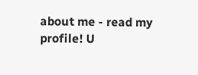about me - read my profile! U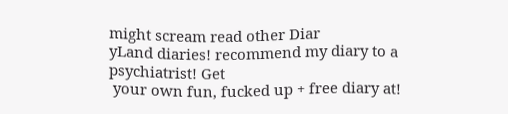might scream read other Diar
yLand diaries! recommend my diary to a psychiatrist! Get
 your own fun, fucked up + free diary at!